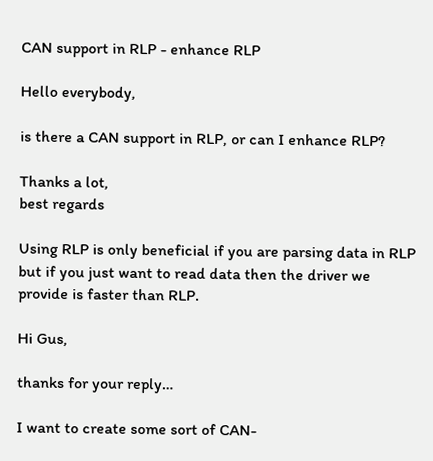CAN support in RLP - enhance RLP

Hello everybody,

is there a CAN support in RLP, or can I enhance RLP?

Thanks a lot,
best regards

Using RLP is only beneficial if you are parsing data in RLP but if you just want to read data then the driver we provide is faster than RLP.

Hi Gus,

thanks for your reply…

I want to create some sort of CAN-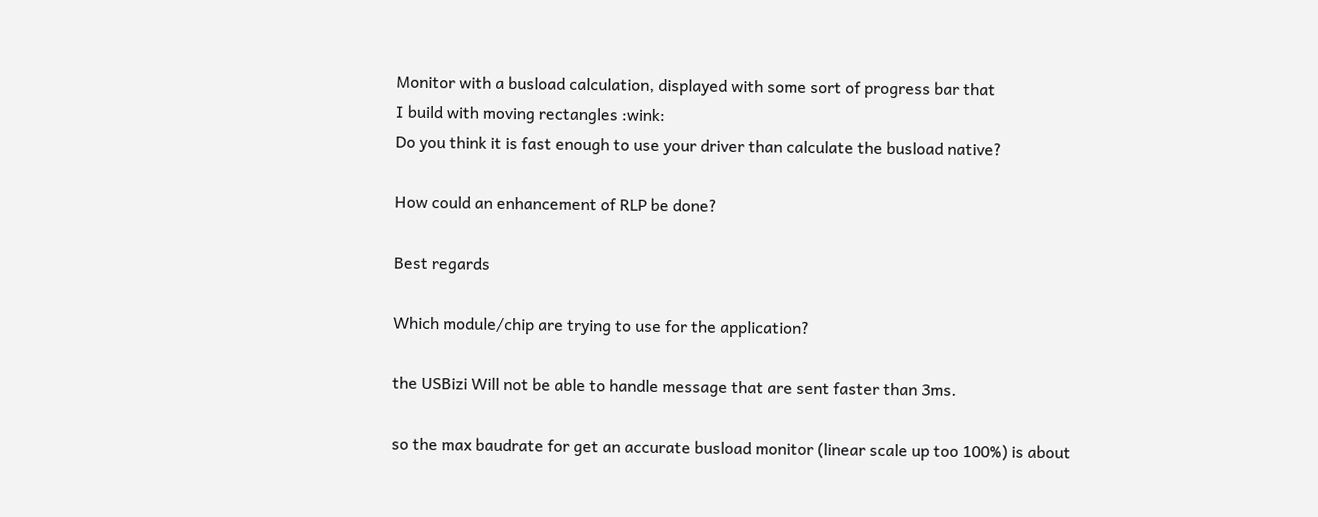Monitor with a busload calculation, displayed with some sort of progress bar that
I build with moving rectangles :wink:
Do you think it is fast enough to use your driver than calculate the busload native?

How could an enhancement of RLP be done?

Best regards

Which module/chip are trying to use for the application?

the USBizi Will not be able to handle message that are sent faster than 3ms.

so the max baudrate for get an accurate busload monitor (linear scale up too 100%) is about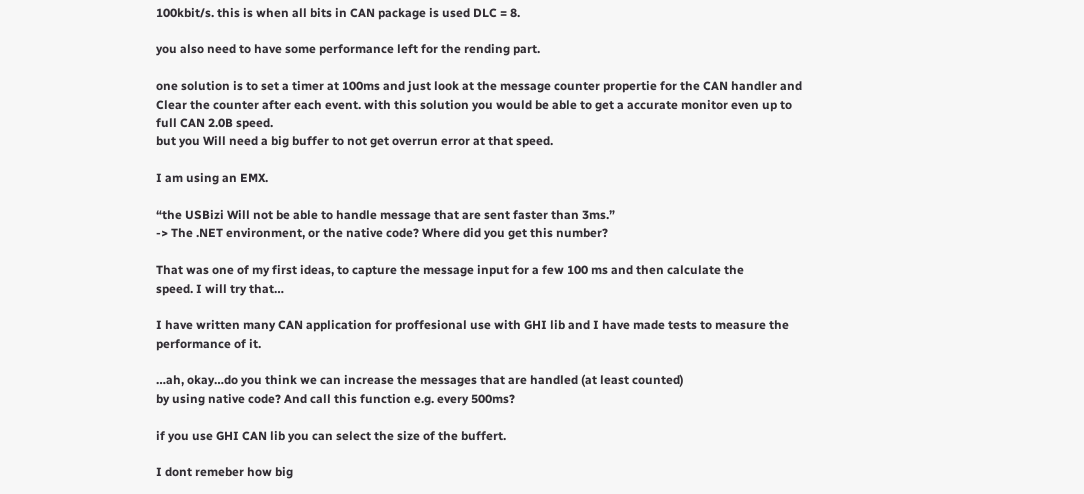100kbit/s. this is when all bits in CAN package is used DLC = 8.

you also need to have some performance left for the rending part.

one solution is to set a timer at 100ms and just look at the message counter propertie for the CAN handler and Clear the counter after each event. with this solution you would be able to get a accurate monitor even up to full CAN 2.0B speed.
but you Will need a big buffer to not get overrun error at that speed.

I am using an EMX.

“the USBizi Will not be able to handle message that are sent faster than 3ms.”
-> The .NET environment, or the native code? Where did you get this number?

That was one of my first ideas, to capture the message input for a few 100 ms and then calculate the
speed. I will try that…

I have written many CAN application for proffesional use with GHI lib and I have made tests to measure the performance of it.

…ah, okay…do you think we can increase the messages that are handled (at least counted)
by using native code? And call this function e.g. every 500ms?

if you use GHI CAN lib you can select the size of the buffert.

I dont remeber how big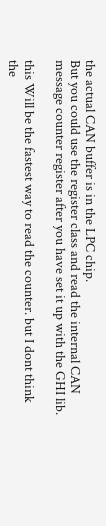the actual CAN buffer is in the LPC chip.
But you could use the register class and read the internal CAN message counter register after you have set it up with the GHI lib.

this Will be the fastest way to read the counter. but I dont think the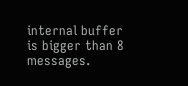internal buffer is bigger than 8 messages.